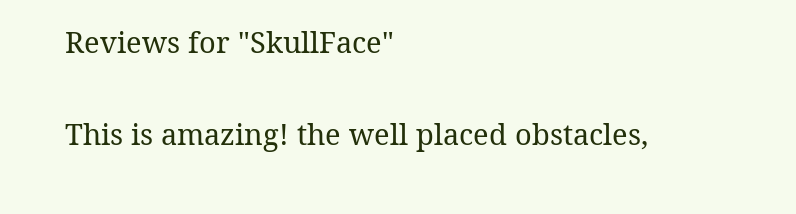Reviews for "SkullFace"

This is amazing! the well placed obstacles,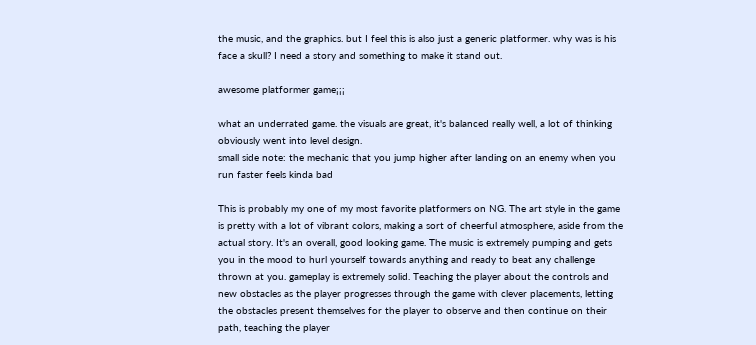the music, and the graphics. but I feel this is also just a generic platformer. why was is his face a skull? I need a story and something to make it stand out.

awesome platformer game¡¡¡

what an underrated game. the visuals are great, it's balanced really well, a lot of thinking obviously went into level design.
small side note: the mechanic that you jump higher after landing on an enemy when you run faster feels kinda bad

This is probably my one of my most favorite platformers on NG. The art style in the game is pretty with a lot of vibrant colors, making a sort of cheerful atmosphere, aside from the actual story. It's an overall, good looking game. The music is extremely pumping and gets you in the mood to hurl yourself towards anything and ready to beat any challenge thrown at you. gameplay is extremely solid. Teaching the player about the controls and new obstacles as the player progresses through the game with clever placements, letting the obstacles present themselves for the player to observe and then continue on their path, teaching the player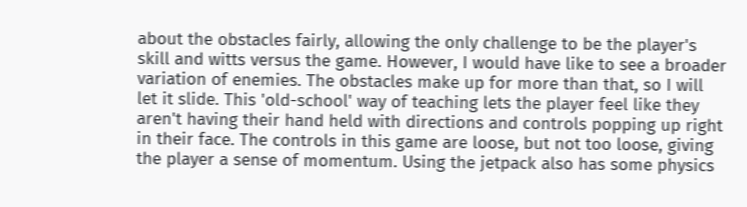about the obstacles fairly, allowing the only challenge to be the player's skill and witts versus the game. However, I would have like to see a broader variation of enemies. The obstacles make up for more than that, so I will let it slide. This 'old-school' way of teaching lets the player feel like they aren't having their hand held with directions and controls popping up right in their face. The controls in this game are loose, but not too loose, giving the player a sense of momentum. Using the jetpack also has some physics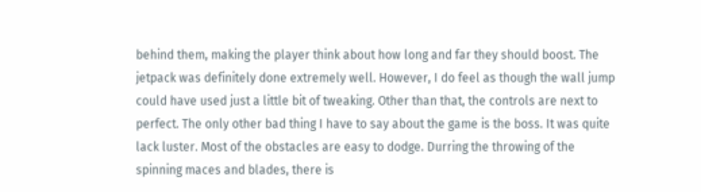behind them, making the player think about how long and far they should boost. The jetpack was definitely done extremely well. However, I do feel as though the wall jump could have used just a little bit of tweaking. Other than that, the controls are next to perfect. The only other bad thing I have to say about the game is the boss. It was quite lack luster. Most of the obstacles are easy to dodge. Durring the throwing of the spinning maces and blades, there is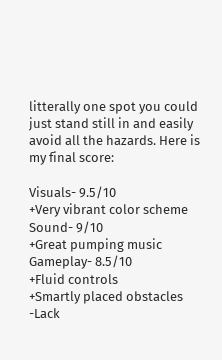litterally one spot you could just stand still in and easily avoid all the hazards. Here is my final score:

Visuals- 9.5/10
+Very vibrant color scheme
Sound- 9/10
+Great pumping music
Gameplay- 8.5/10
+Fluid controls
+Smartly placed obstacles
-Lack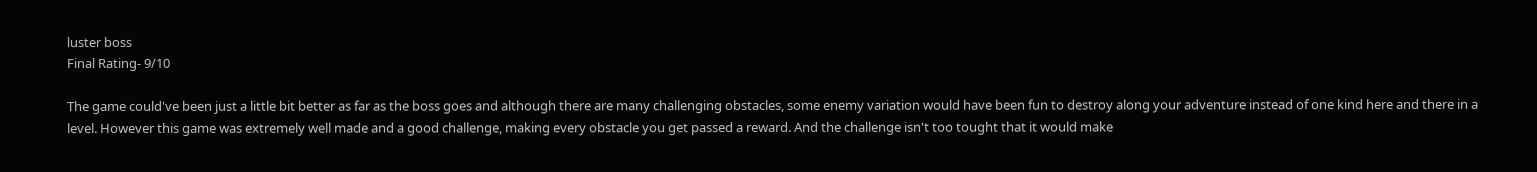luster boss
Final Rating- 9/10

The game could've been just a little bit better as far as the boss goes and although there are many challenging obstacles, some enemy variation would have been fun to destroy along your adventure instead of one kind here and there in a level. However this game was extremely well made and a good challenge, making every obstacle you get passed a reward. And the challenge isn't too tought that it would make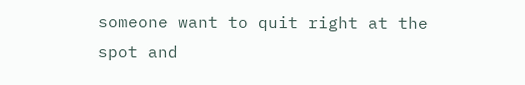someone want to quit right at the spot and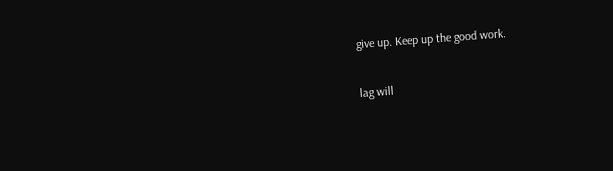give up. Keep up the good work.

lag will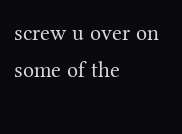screw u over on some of the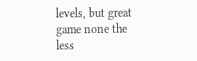levels, but great game none the less